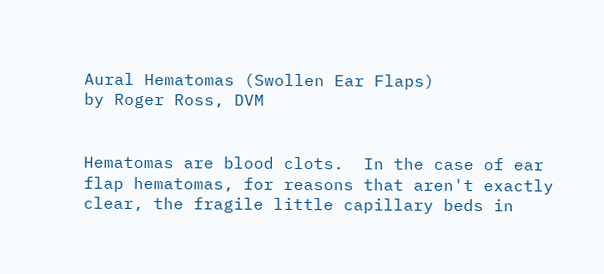Aural Hematomas (Swollen Ear Flaps)
by Roger Ross, DVM


Hematomas are blood clots.  In the case of ear
flap hematomas, for reasons that aren't exactly
clear, the fragile little capillary beds in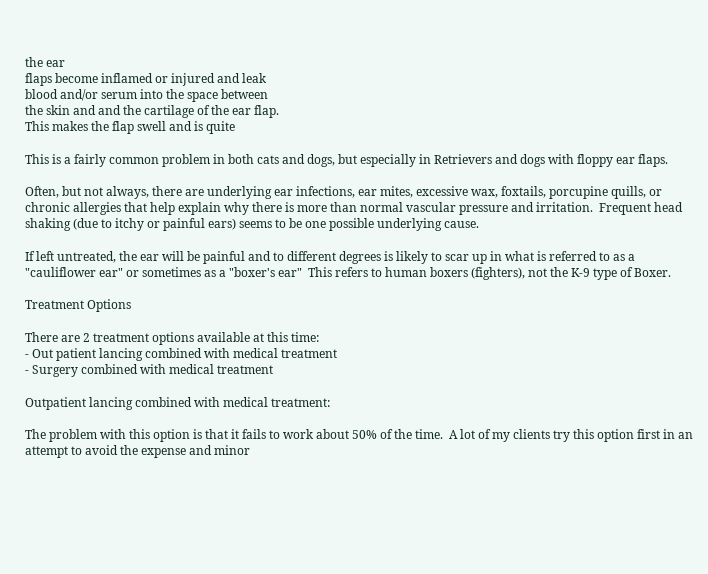the ear
flaps become inflamed or injured and leak
blood and/or serum into the space between
the skin and and the cartilage of the ear flap.
This makes the flap swell and is quite

This is a fairly common problem in both cats and dogs, but especially in Retrievers and dogs with floppy ear flaps.

Often, but not always, there are underlying ear infections, ear mites, excessive wax, foxtails, porcupine quills, or chronic allergies that help explain why there is more than normal vascular pressure and irritation.  Frequent head shaking (due to itchy or painful ears) seems to be one possible underlying cause.

If left untreated, the ear will be painful and to different degrees is likely to scar up in what is referred to as a "cauliflower ear" or sometimes as a "boxer's ear"  This refers to human boxers (fighters), not the K-9 type of Boxer.

Treatment Options

There are 2 treatment options available at this time:
- Out patient lancing combined with medical treatment
- Surgery combined with medical treatment

Outpatient lancing combined with medical treatment:

The problem with this option is that it fails to work about 50% of the time.  A lot of my clients try this option first in an attempt to avoid the expense and minor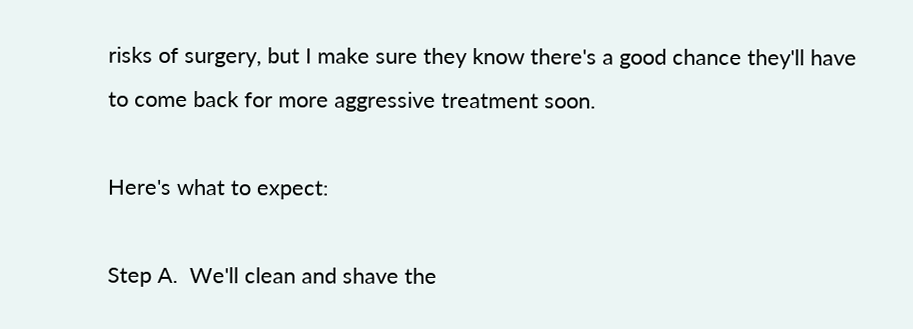risks of surgery, but I make sure they know there's a good chance they'll have to come back for more aggressive treatment soon.

Here's what to expect:

Step A.  We'll clean and shave the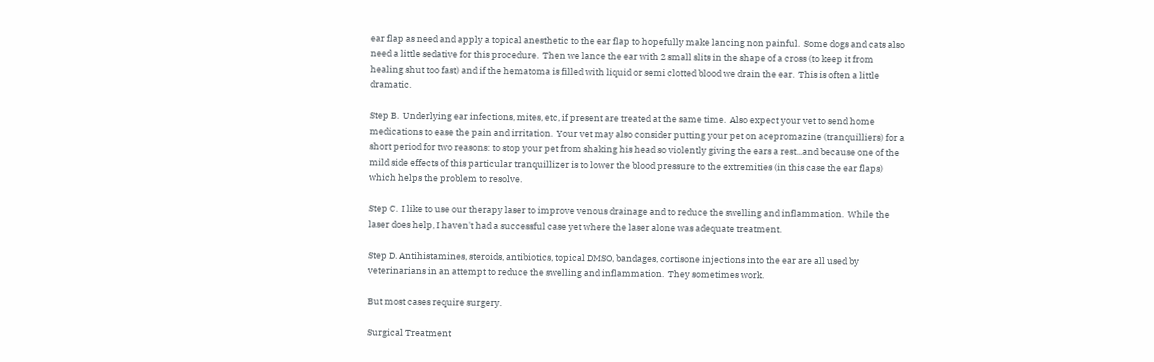ear flap as need and apply a topical anesthetic to the ear flap to hopefully make lancing non painful.  Some dogs and cats also need a little sedative for this procedure.  Then we lance the ear with 2 small slits in the shape of a cross (to keep it from healing shut too fast) and if the hematoma is filled with liquid or semi clotted blood we drain the ear.  This is often a little dramatic.

Step B.  Underlying ear infections, mites, etc, if present are treated at the same time.  Also expect your vet to send home medications to ease the pain and irritation.  Your vet may also consider putting your pet on acepromazine (tranquilliers) for a short period for two reasons: to stop your pet from shaking his head so violently giving the ears a rest...and because one of the mild side effects of this particular tranquillizer is to lower the blood pressure to the extremities (in this case the ear flaps) which helps the problem to resolve.

Step C.  I like to use our therapy laser to improve venous drainage and to reduce the swelling and inflammation.  While the laser does help, I haven't had a successful case yet where the laser alone was adequate treatment.

Step D. Antihistamines, steroids, antibiotics, topical DMSO, bandages, cortisone injections into the ear are all used by veterinarians in an attempt to reduce the swelling and inflammation.  They sometimes work.

But most cases require surgery.

Surgical Treatment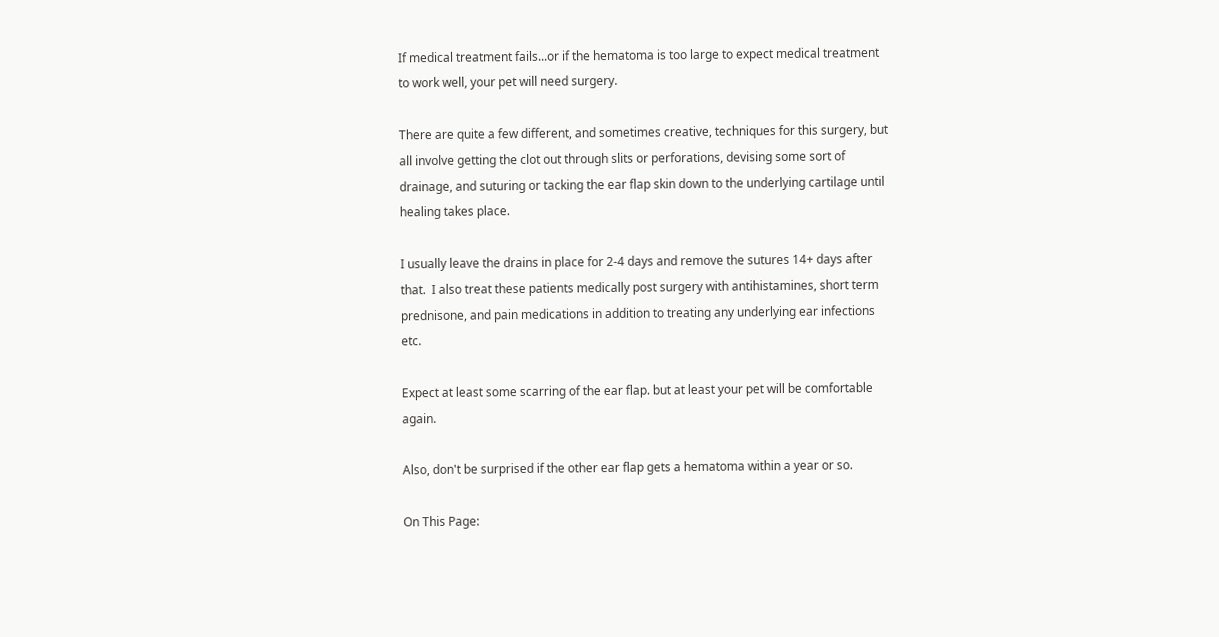If medical treatment fails...or if the hematoma is too large to expect medical treatment to work well, your pet will need surgery.

There are quite a few different, and sometimes creative, techniques for this surgery, but all involve getting the clot out through slits or perforations, devising some sort of drainage, and suturing or tacking the ear flap skin down to the underlying cartilage until healing takes place.

I usually leave the drains in place for 2-4 days and remove the sutures 14+ days after that.  I also treat these patients medically post surgery with antihistamines, short term prednisone, and pain medications in addition to treating any underlying ear infections etc.

Expect at least some scarring of the ear flap. but at least your pet will be comfortable again.

Also, don't be surprised if the other ear flap gets a hematoma within a year or so.

On This Page: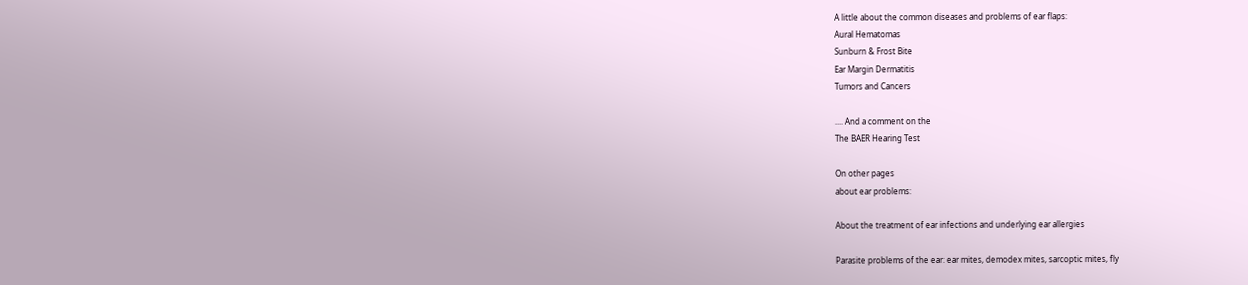A little about the common diseases and problems of ear flaps:
Aural Hematomas
Sunburn & Frost Bite
Ear Margin Dermatitis
Tumors and Cancers

.... And a comment on the
The BAER Hearing Test

On other pages
about ear problems:

About the treatment of ear infections and underlying ear allergies

Parasite problems of the ear: ear mites, demodex mites, sarcoptic mites, fly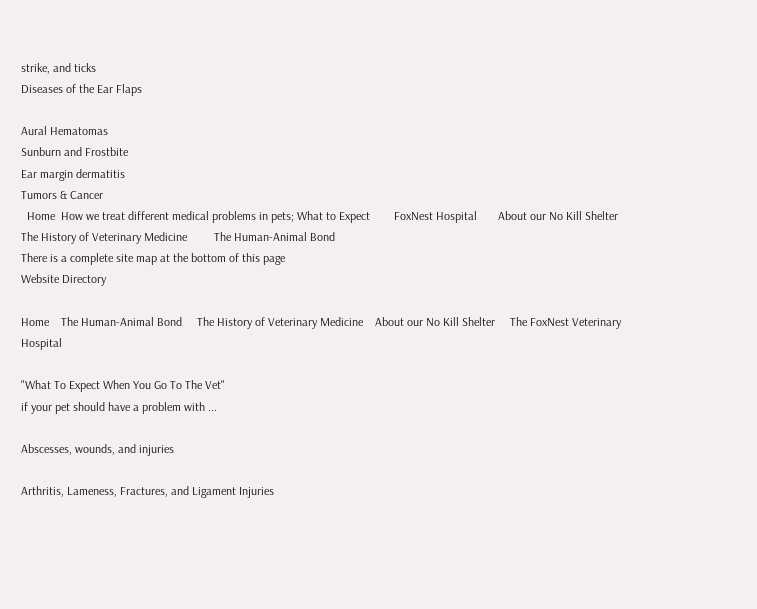strike, and ticks
Diseases of the Ear Flaps

Aural Hematomas
Sunburn and Frostbite
Ear margin dermatitis
Tumors & Cancer
  Home  How we treat different medical problems in pets; What to Expect        FoxNest Hospital       About our No Kill Shelter
The History of Veterinary Medicine         The Human-Animal Bond
There is a complete site map at the bottom of this page
Website Directory

Home    The Human-Animal Bond     The History of Veterinary Medicine    About our No Kill Shelter     The FoxNest Veterinary Hospital

"What To Expect When You Go To The Vet"
if your pet should have a problem with ...

Abscesses, wounds, and injuries

Arthritis, Lameness, Fractures, and Ligament Injuries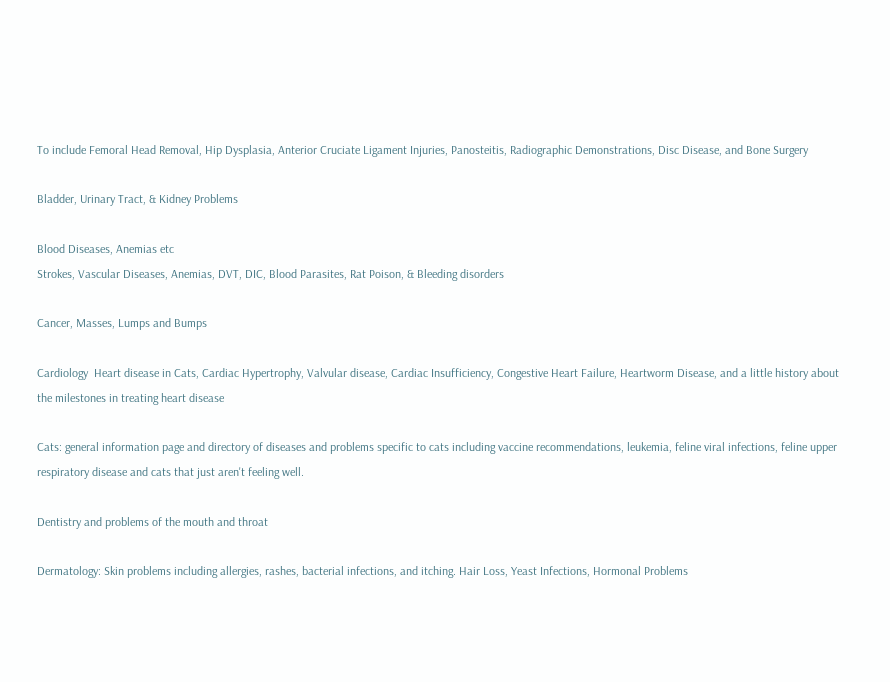To include Femoral Head Removal, Hip Dysplasia, Anterior Cruciate Ligament Injuries, Panosteitis, Radiographic Demonstrations, Disc Disease, and Bone Surgery

Bladder, Urinary Tract, & Kidney Problems

Blood Diseases, Anemias etc
Strokes, Vascular Diseases, Anemias, DVT, DIC, Blood Parasites, Rat Poison, & Bleeding disorders

Cancer, Masses, Lumps and Bumps

Cardiology  Heart disease in Cats, Cardiac Hypertrophy, Valvular disease, Cardiac Insufficiency, Congestive Heart Failure, Heartworm Disease, and a little history about the milestones in treating heart disease

Cats: general information page and directory of diseases and problems specific to cats including vaccine recommendations, leukemia, feline viral infections, feline upper respiratory disease and cats that just aren't feeling well.

Dentistry and problems of the mouth and throat

Dermatology: Skin problems including allergies, rashes, bacterial infections, and itching. Hair Loss, Yeast Infections, Hormonal Problems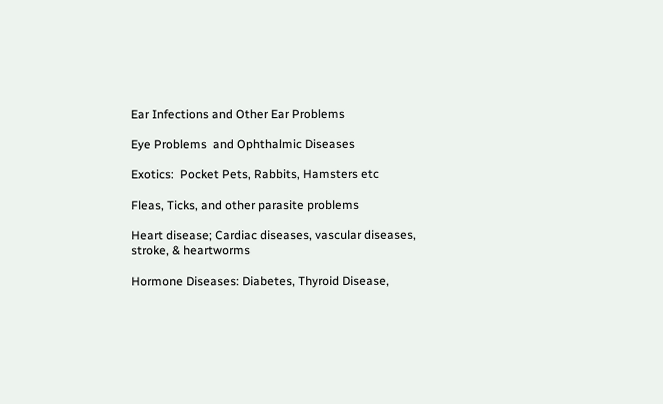Ear Infections and Other Ear Problems

Eye Problems  and Ophthalmic Diseases

Exotics:  Pocket Pets, Rabbits, Hamsters etc

Fleas, Ticks, and other parasite problems

Heart disease; Cardiac diseases, vascular diseases, stroke, & heartworms

Hormone Diseases: Diabetes, Thyroid Disease,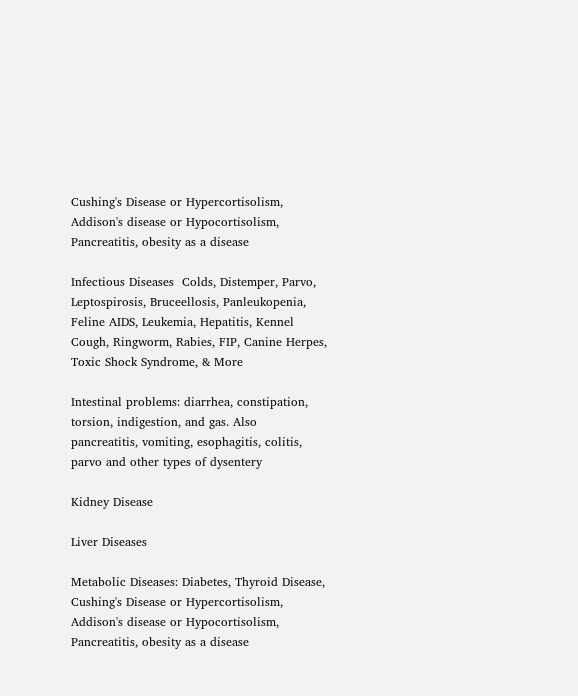Cushing's Disease or Hypercortisolism, Addison's disease or Hypocortisolism, Pancreatitis, obesity as a disease

Infectious Diseases  Colds, Distemper, Parvo, Leptospirosis, Bruceellosis, Panleukopenia, Feline AIDS, Leukemia, Hepatitis, Kennel Cough, Ringworm, Rabies, FIP, Canine Herpes, Toxic Shock Syndrome, & More

Intestinal problems: diarrhea, constipation, torsion, indigestion, and gas. Also pancreatitis, vomiting, esophagitis, colitis, parvo and other types of dysentery

Kidney Disease

Liver Diseases

Metabolic Diseases: Diabetes, Thyroid Disease, Cushing's Disease or Hypercortisolism, Addison's disease or Hypocortisolism, Pancreatitis, obesity as a disease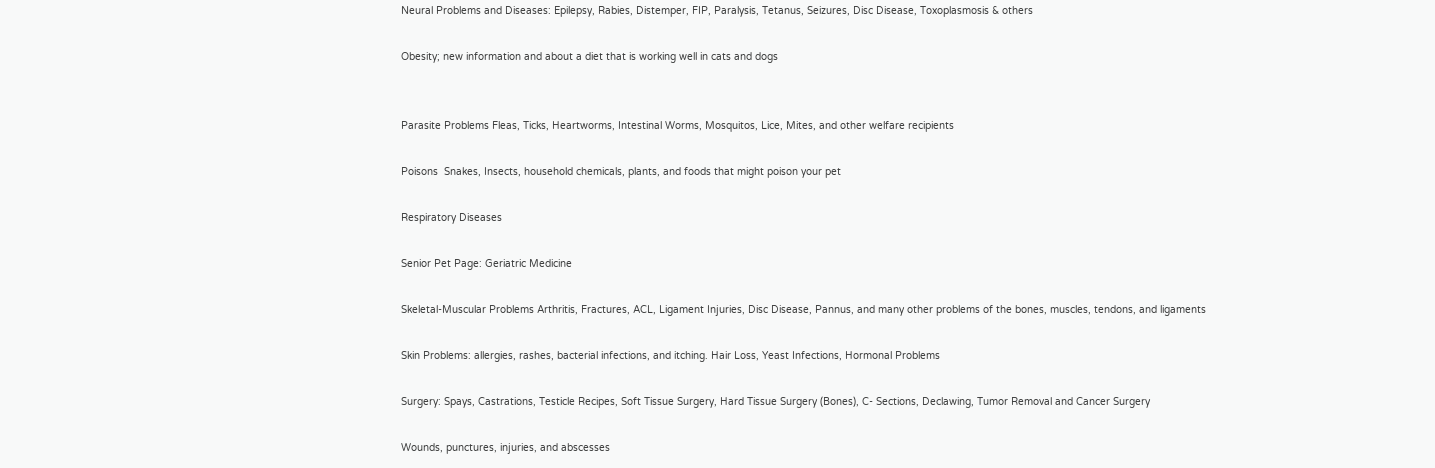Neural Problems and Diseases: Epilepsy, Rabies, Distemper, FIP, Paralysis, Tetanus, Seizures, Disc Disease, Toxoplasmosis & others

Obesity; new information and about a diet that is working well in cats and dogs


Parasite Problems Fleas, Ticks, Heartworms, Intestinal Worms, Mosquitos, Lice, Mites, and other welfare recipients

Poisons  Snakes, Insects, household chemicals, plants, and foods that might poison your pet

Respiratory Diseases

Senior Pet Page: Geriatric Medicine

Skeletal-Muscular Problems Arthritis, Fractures, ACL, Ligament Injuries, Disc Disease, Pannus, and many other problems of the bones, muscles, tendons, and ligaments

Skin Problems: allergies, rashes, bacterial infections, and itching. Hair Loss, Yeast Infections, Hormonal Problems

Surgery: Spays, Castrations, Testicle Recipes, Soft Tissue Surgery, Hard Tissue Surgery (Bones), C- Sections, Declawing, Tumor Removal and Cancer Surgery

Wounds, punctures, injuries, and abscesses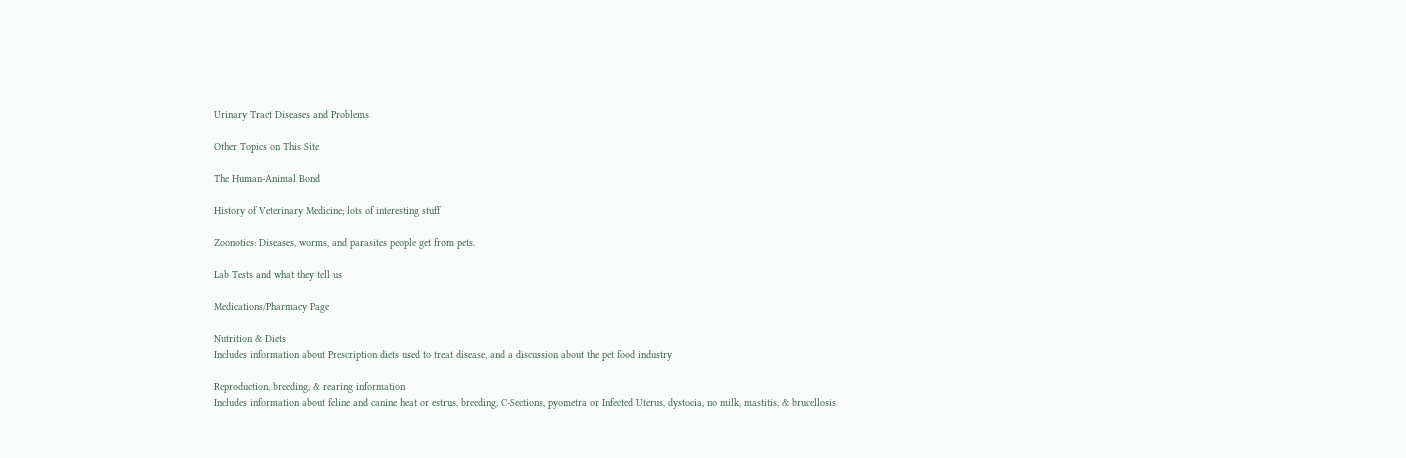Urinary Tract Diseases and Problems

Other Topics on This Site

The Human-Animal Bond

History of Veterinary Medicine; lots of interesting stuff

Zoonotics: Diseases, worms, and parasites people get from pets.

Lab Tests and what they tell us

Medications/Pharmacy Page

Nutrition & Diets
Includes information about Prescription diets used to treat disease, and a discussion about the pet food industry

Reproduction, breeding, & rearing information
Includes information about feline and canine heat or estrus, breeding, C-Sections, pyometra or Infected Uterus, dystocia, no milk, mastitis, & brucellosis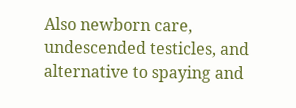Also newborn care, undescended testicles, and alternative to spaying and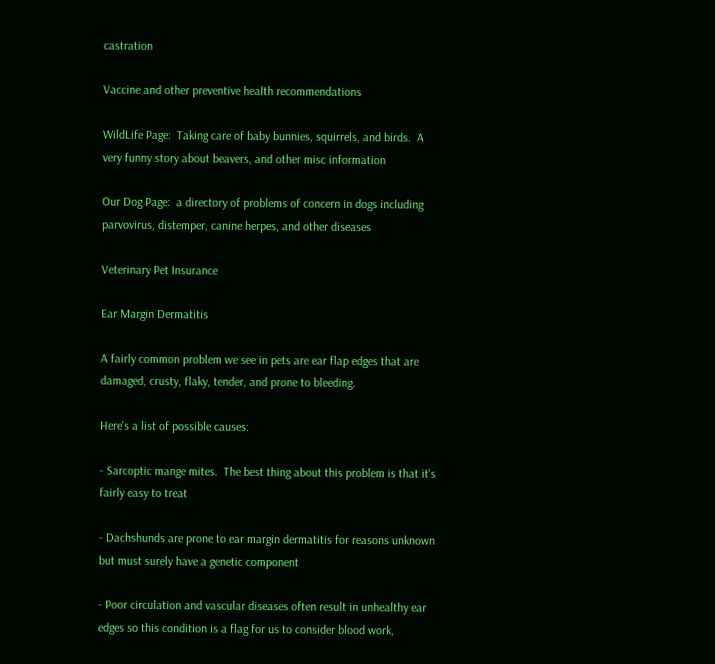castration

Vaccine and other preventive health recommendations

WildLife Page:  Taking care of baby bunnies, squirrels, and birds.  A very funny story about beavers, and other misc information

Our Dog Page:  a directory of problems of concern in dogs including parvovirus, distemper, canine herpes, and other diseases

Veterinary Pet Insurance

Ear Margin Dermatitis

A fairly common problem we see in pets are ear flap edges that are damaged, crusty, flaky, tender, and prone to bleeding.

Here's a list of possible causes:

- Sarcoptic mange mites.  The best thing about this problem is that it's fairly easy to treat

- Dachshunds are prone to ear margin dermatitis for reasons unknown but must surely have a genetic component

- Poor circulation and vascular diseases often result in unhealthy ear edges so this condition is a flag for us to consider blood work,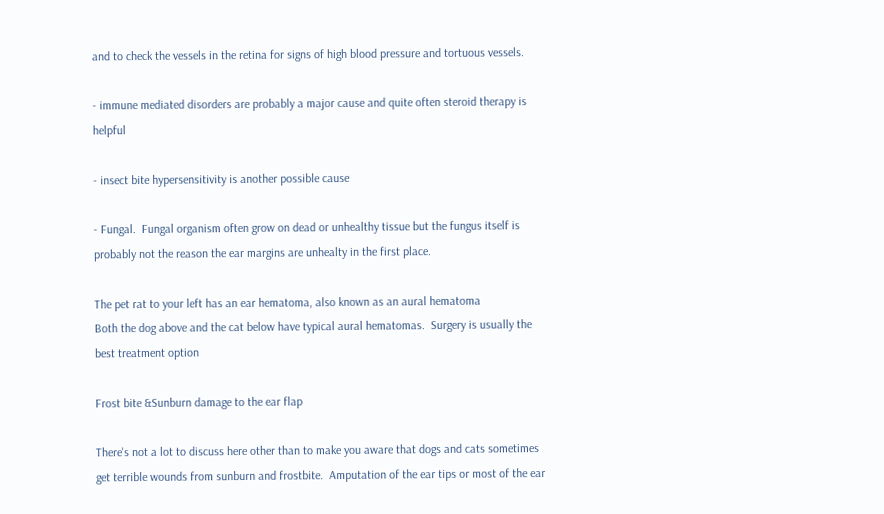and to check the vessels in the retina for signs of high blood pressure and tortuous vessels.

- immune mediated disorders are probably a major cause and quite often steroid therapy is helpful

- insect bite hypersensitivity is another possible cause

- Fungal.  Fungal organism often grow on dead or unhealthy tissue but the fungus itself is probably not the reason the ear margins are unhealty in the first place.

The pet rat to your left has an ear hematoma, also known as an aural hematoma
Both the dog above and the cat below have typical aural hematomas.  Surgery is usually the best treatment option

Frost bite &Sunburn damage to the ear flap

There's not a lot to discuss here other than to make you aware that dogs and cats sometimes get terrible wounds from sunburn and frostbite.  Amputation of the ear tips or most of the ear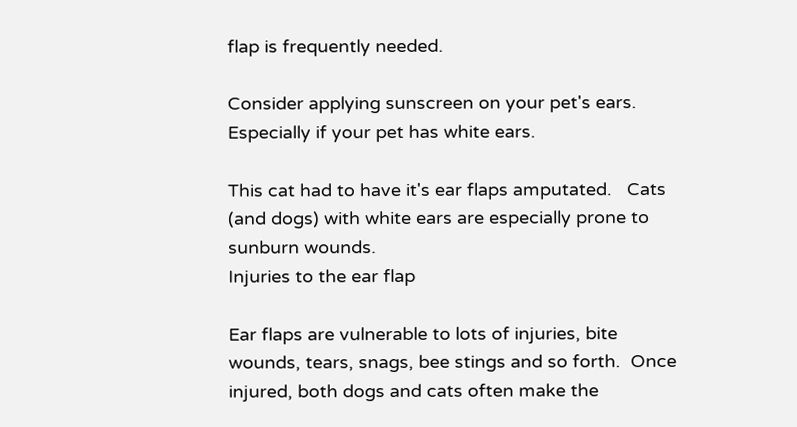flap is frequently needed.

Consider applying sunscreen on your pet's ears.  Especially if your pet has white ears.

This cat had to have it's ear flaps amputated.   Cats (and dogs) with white ears are especially prone to sunburn wounds.
Injuries to the ear flap

Ear flaps are vulnerable to lots of injuries, bite wounds, tears, snags, bee stings and so forth.  Once injured, both dogs and cats often make the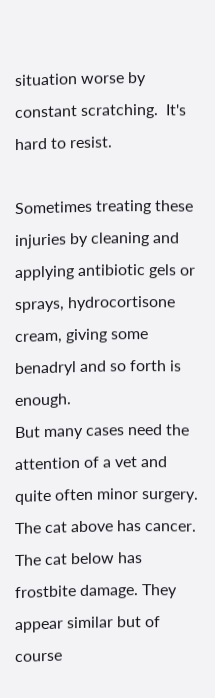situation worse by constant scratching.  It's hard to resist.

Sometimes treating these injuries by cleaning and applying antibiotic gels or sprays, hydrocortisone cream, giving some benadryl and so forth is enough.
But many cases need the attention of a vet and quite often minor surgery.
The cat above has cancer.
The cat below has frostbite damage. They appear similar but of course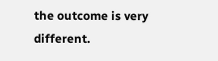the outcome is very different.